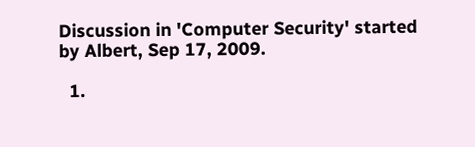Discussion in 'Computer Security' started by Albert, Sep 17, 2009.

  1.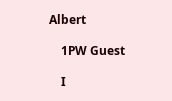Albert

    1PW Guest

    I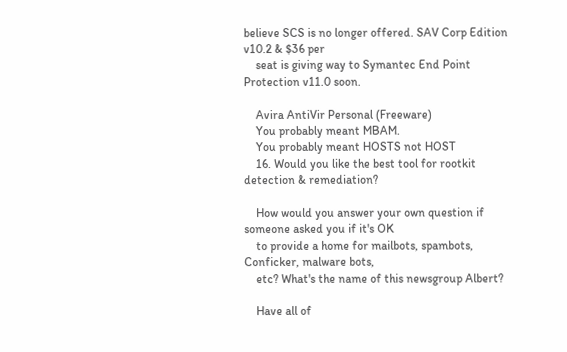believe SCS is no longer offered. SAV Corp Edition v10.2 & $36 per
    seat is giving way to Symantec End Point Protection v11.0 soon.

    Avira AntiVir Personal (Freeware)
    You probably meant MBAM.
    You probably meant HOSTS not HOST
    16. Would you like the best tool for rootkit detection & remediation?

    How would you answer your own question if someone asked you if it's OK
    to provide a home for mailbots, spambots, Conficker, malware bots,
    etc? What's the name of this newsgroup Albert?

    Have all of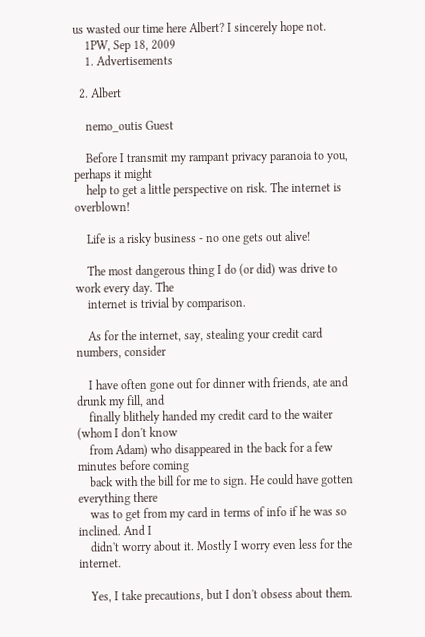us wasted our time here Albert? I sincerely hope not.
    1PW, Sep 18, 2009
    1. Advertisements

  2. Albert

    nemo_outis Guest

    Before I transmit my rampant privacy paranoia to you, perhaps it might
    help to get a little perspective on risk. The internet is overblown!

    Life is a risky business - no one gets out alive!

    The most dangerous thing I do (or did) was drive to work every day. The
    internet is trivial by comparison.

    As for the internet, say, stealing your credit card numbers, consider

    I have often gone out for dinner with friends, ate and drunk my fill, and
    finally blithely handed my credit card to the waiter (whom I don't know
    from Adam) who disappeared in the back for a few minutes before coming
    back with the bill for me to sign. He could have gotten everything there
    was to get from my card in terms of info if he was so inclined. And I
    didn't worry about it. Mostly I worry even less for the internet.

    Yes, I take precautions, but I don't obsess about them.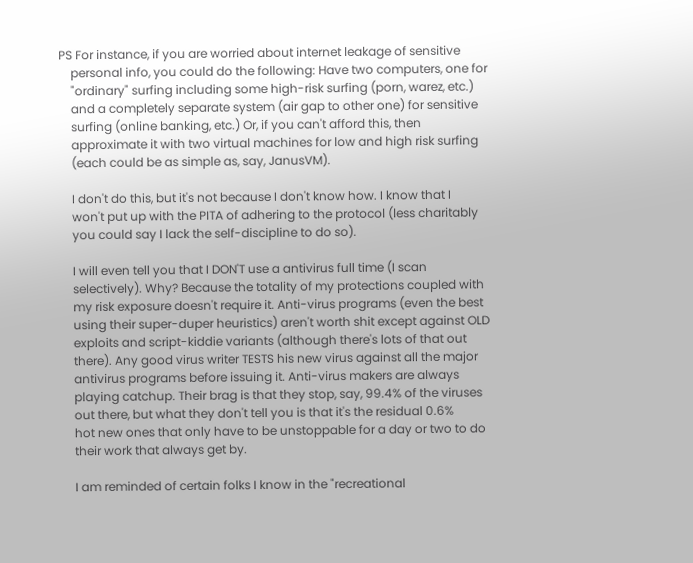PS For instance, if you are worried about internet leakage of sensitive
    personal info, you could do the following: Have two computers, one for
    "ordinary" surfing including some high-risk surfing (porn, warez, etc.)
    and a completely separate system (air gap to other one) for sensitive
    surfing (online banking, etc.) Or, if you can't afford this, then
    approximate it with two virtual machines for low and high risk surfing
    (each could be as simple as, say, JanusVM).

    I don't do this, but it's not because I don't know how. I know that I
    won't put up with the PITA of adhering to the protocol (less charitably
    you could say I lack the self-discipline to do so).

    I will even tell you that I DON'T use a antivirus full time (I scan
    selectively). Why? Because the totality of my protections coupled with
    my risk exposure doesn't require it. Anti-virus programs (even the best
    using their super-duper heuristics) aren't worth shit except against OLD
    exploits and script-kiddie variants (although there's lots of that out
    there). Any good virus writer TESTS his new virus against all the major
    antivirus programs before issuing it. Anti-virus makers are always
    playing catchup. Their brag is that they stop, say, 99.4% of the viruses
    out there, but what they don't tell you is that it's the residual 0.6%
    hot new ones that only have to be unstoppable for a day or two to do
    their work that always get by.

    I am reminded of certain folks I know in the "recreational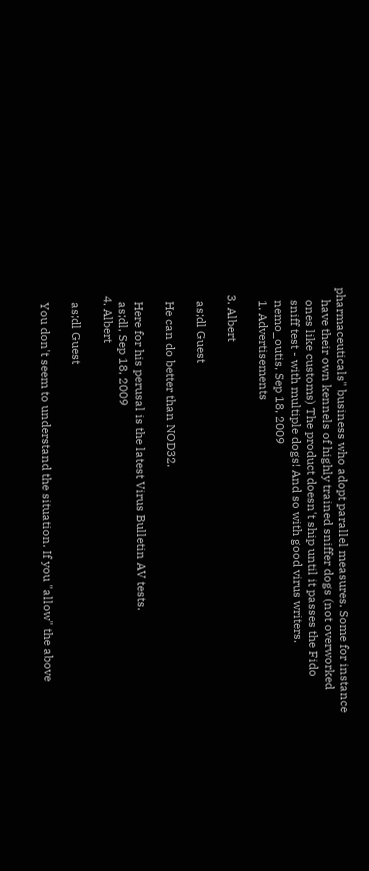pharmaceuticals" business who adopt parallel measures. Some for instance
    have their own kennels of highly trained sniffer dogs (not overworked
    ones like customs) The product doesn't ship until it passes the Fido
    sniff test - with multiple dogs! And so with good virus writers.
    nemo_outis, Sep 18, 2009
    1. Advertisements

  3. Albert

    as;dl Guest

    He can do better than NOD32.

    Here for his perusal is the latest Virus Bulletin AV tests.
    as;dl, Sep 18, 2009
  4. Albert

    as;dl Guest

    You don't seem to understand the situation. If you "allow" the above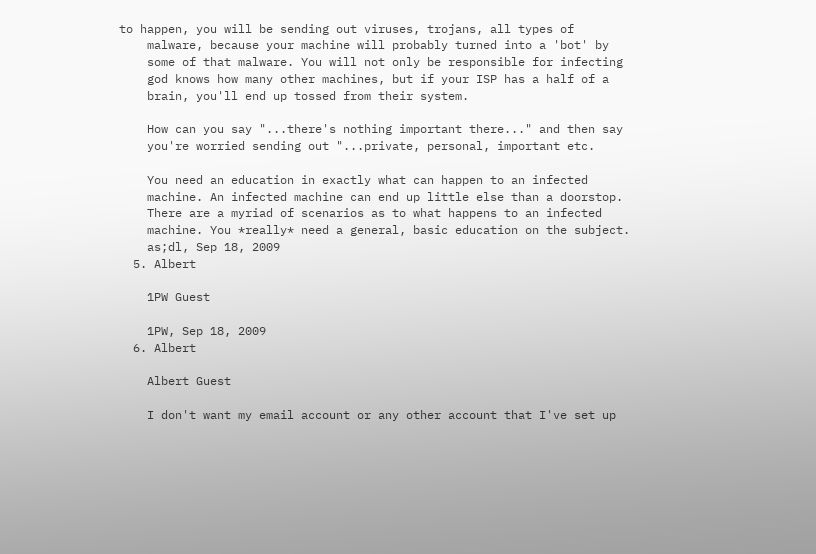to happen, you will be sending out viruses, trojans, all types of
    malware, because your machine will probably turned into a 'bot' by
    some of that malware. You will not only be responsible for infecting
    god knows how many other machines, but if your ISP has a half of a
    brain, you'll end up tossed from their system.

    How can you say "...there's nothing important there..." and then say
    you're worried sending out "...private, personal, important etc.

    You need an education in exactly what can happen to an infected
    machine. An infected machine can end up little else than a doorstop.
    There are a myriad of scenarios as to what happens to an infected
    machine. You *really* need a general, basic education on the subject.
    as;dl, Sep 18, 2009
  5. Albert

    1PW Guest

    1PW, Sep 18, 2009
  6. Albert

    Albert Guest

    I don't want my email account or any other account that I've set up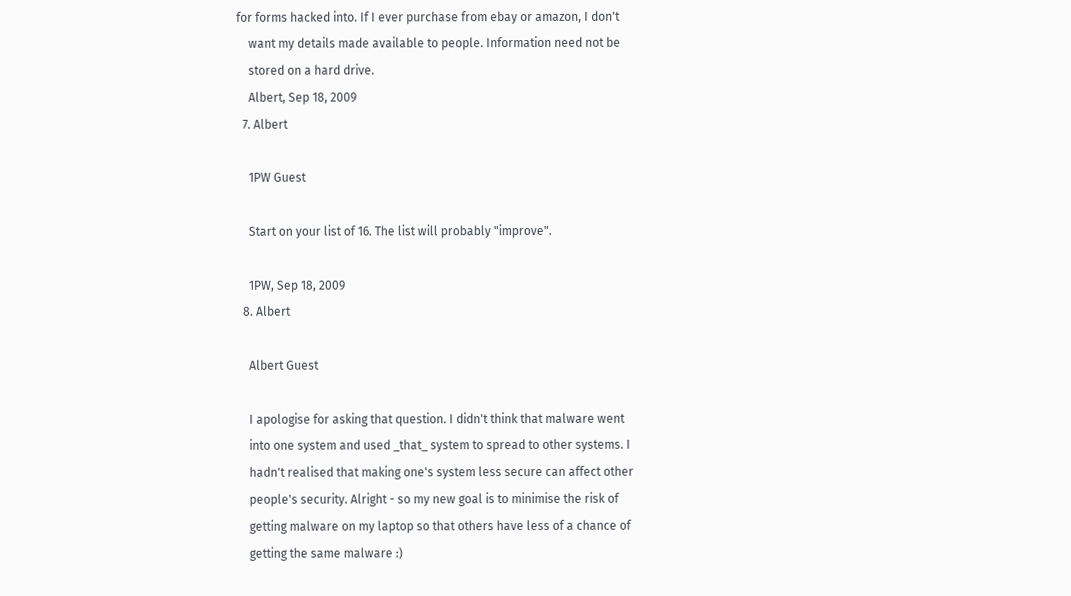for forms hacked into. If I ever purchase from ebay or amazon, I don't
    want my details made available to people. Information need not be
    stored on a hard drive.
    Albert, Sep 18, 2009
  7. Albert

    1PW Guest

    Start on your list of 16. The list will probably "improve".

    1PW, Sep 18, 2009
  8. Albert

    Albert Guest

    I apologise for asking that question. I didn't think that malware went
    into one system and used _that_ system to spread to other systems. I
    hadn't realised that making one's system less secure can affect other
    people's security. Alright - so my new goal is to minimise the risk of
    getting malware on my laptop so that others have less of a chance of
    getting the same malware :)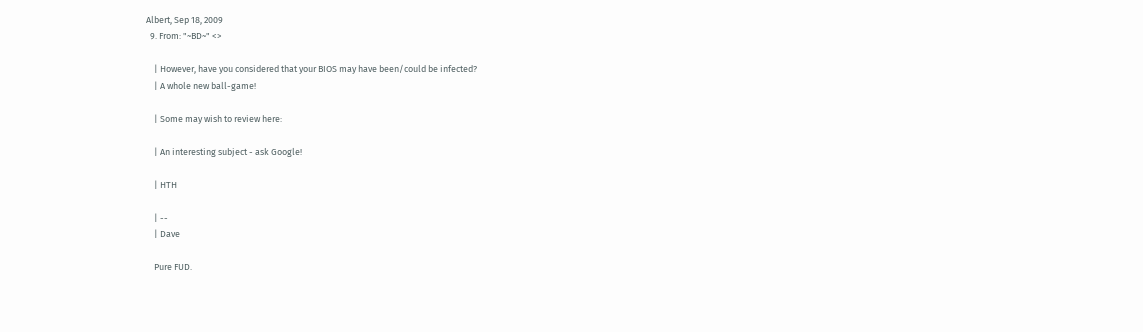Albert, Sep 18, 2009
  9. From: "~BD~" <>

    | However, have you considered that your BIOS may have been/could be infected?
    | A whole new ball-game!

    | Some may wish to review here:

    | An interesting subject - ask Google!

    | HTH

    | --
    | Dave

    Pure FUD.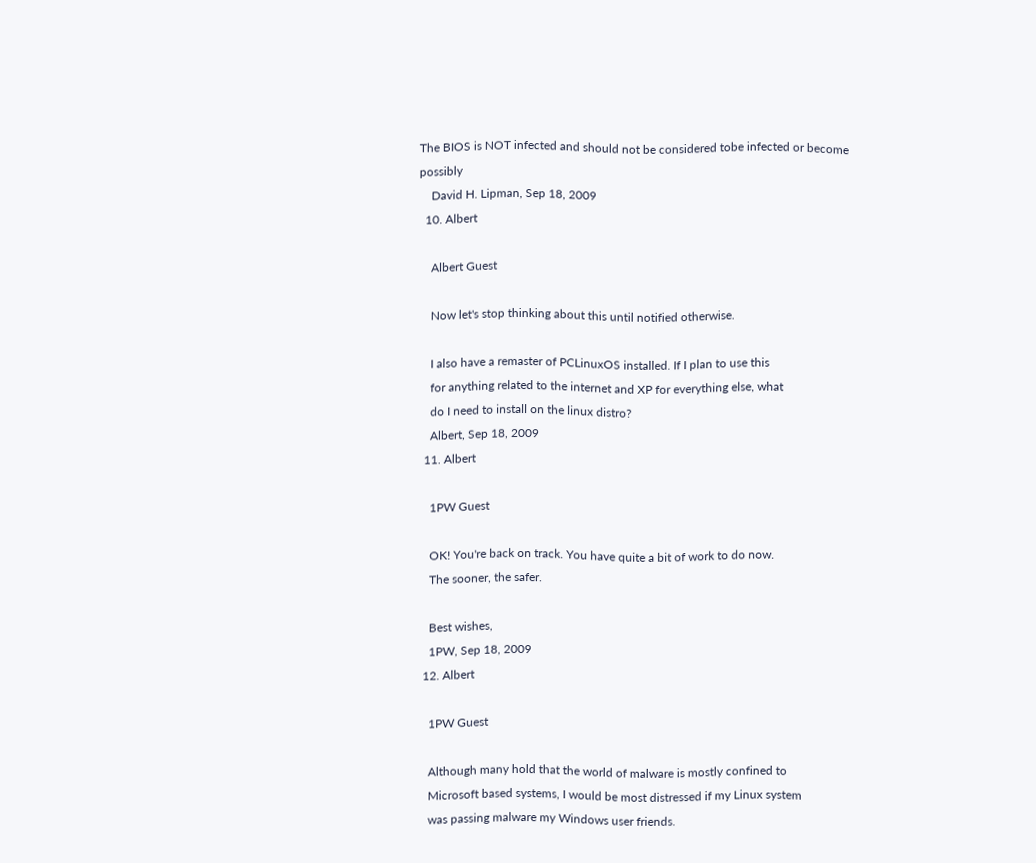The BIOS is NOT infected and should not be considered tobe infected or become possibly
    David H. Lipman, Sep 18, 2009
  10. Albert

    Albert Guest

    Now let's stop thinking about this until notified otherwise.

    I also have a remaster of PCLinuxOS installed. If I plan to use this
    for anything related to the internet and XP for everything else, what
    do I need to install on the linux distro?
    Albert, Sep 18, 2009
  11. Albert

    1PW Guest

    OK! You're back on track. You have quite a bit of work to do now.
    The sooner, the safer.

    Best wishes,
    1PW, Sep 18, 2009
  12. Albert

    1PW Guest

    Although many hold that the world of malware is mostly confined to
    Microsoft based systems, I would be most distressed if my Linux system
    was passing malware my Windows user friends.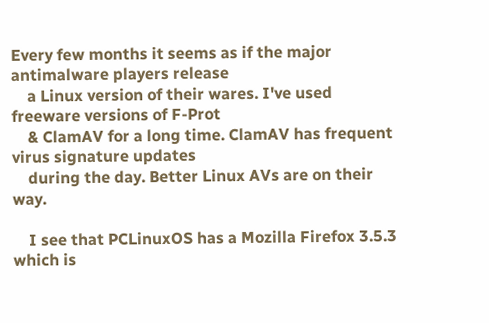Every few months it seems as if the major antimalware players release
    a Linux version of their wares. I've used freeware versions of F-Prot
    & ClamAV for a long time. ClamAV has frequent virus signature updates
    during the day. Better Linux AVs are on their way.

    I see that PCLinuxOS has a Mozilla Firefox 3.5.3 which is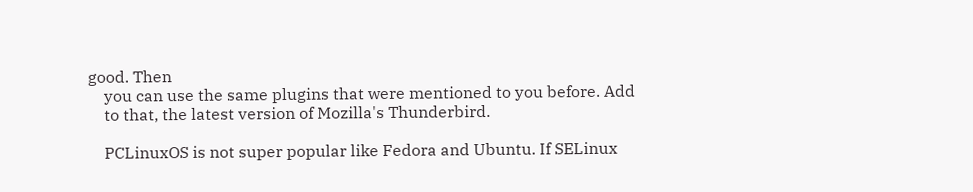good. Then
    you can use the same plugins that were mentioned to you before. Add
    to that, the latest version of Mozilla's Thunderbird.

    PCLinuxOS is not super popular like Fedora and Ubuntu. If SELinux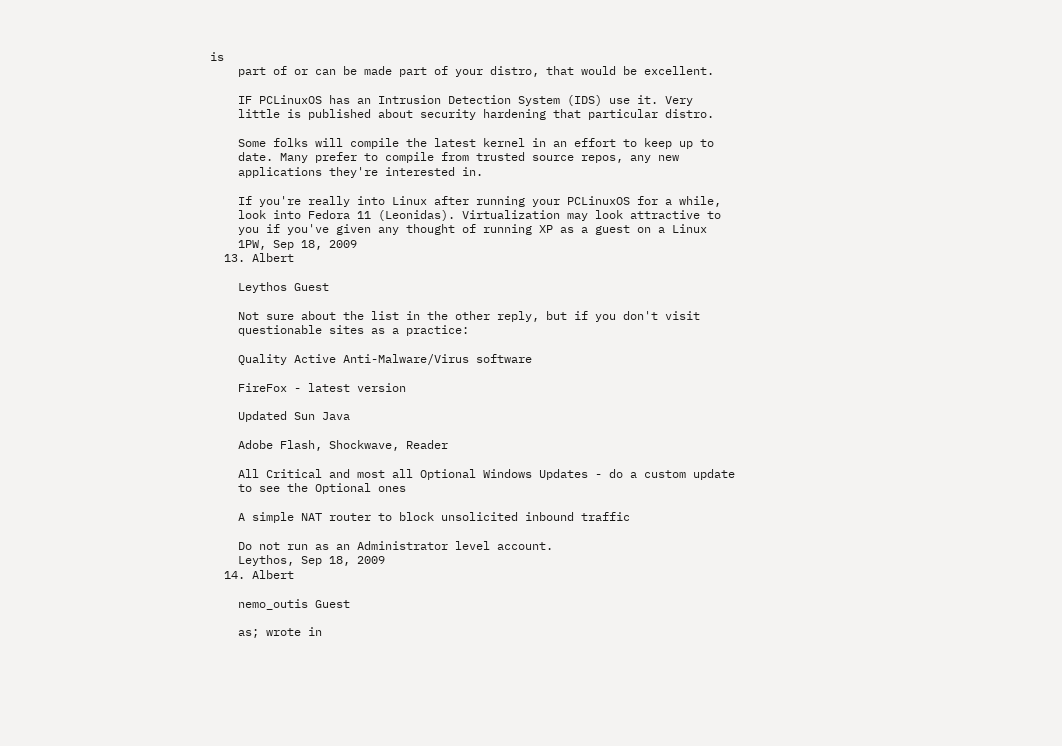is
    part of or can be made part of your distro, that would be excellent.

    IF PCLinuxOS has an Intrusion Detection System (IDS) use it. Very
    little is published about security hardening that particular distro.

    Some folks will compile the latest kernel in an effort to keep up to
    date. Many prefer to compile from trusted source repos, any new
    applications they're interested in.

    If you're really into Linux after running your PCLinuxOS for a while,
    look into Fedora 11 (Leonidas). Virtualization may look attractive to
    you if you've given any thought of running XP as a guest on a Linux
    1PW, Sep 18, 2009
  13. Albert

    Leythos Guest

    Not sure about the list in the other reply, but if you don't visit
    questionable sites as a practice:

    Quality Active Anti-Malware/Virus software

    FireFox - latest version

    Updated Sun Java

    Adobe Flash, Shockwave, Reader

    All Critical and most all Optional Windows Updates - do a custom update
    to see the Optional ones

    A simple NAT router to block unsolicited inbound traffic

    Do not run as an Administrator level account.
    Leythos, Sep 18, 2009
  14. Albert

    nemo_outis Guest

    as; wrote in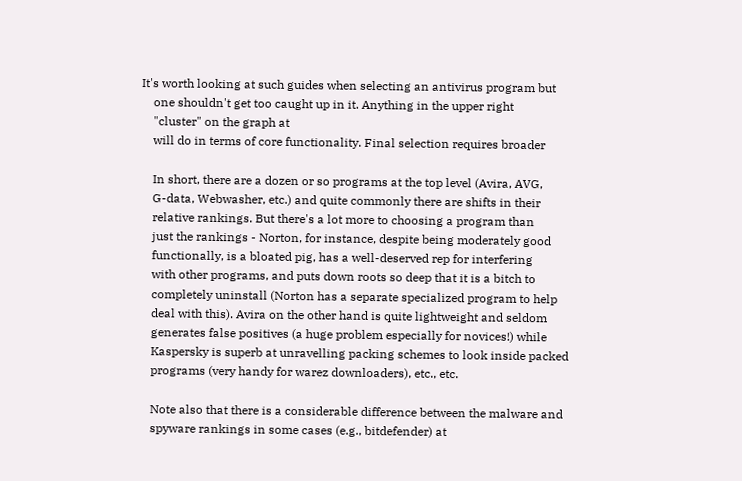It's worth looking at such guides when selecting an antivirus program but
    one shouldn't get too caught up in it. Anything in the upper right
    "cluster" on the graph at
    will do in terms of core functionality. Final selection requires broader

    In short, there are a dozen or so programs at the top level (Avira, AVG,
    G-data, Webwasher, etc.) and quite commonly there are shifts in their
    relative rankings. But there's a lot more to choosing a program than
    just the rankings - Norton, for instance, despite being moderately good
    functionally, is a bloated pig, has a well-deserved rep for interfering
    with other programs, and puts down roots so deep that it is a bitch to
    completely uninstall (Norton has a separate specialized program to help
    deal with this). Avira on the other hand is quite lightweight and seldom
    generates false positives (a huge problem especially for novices!) while
    Kaspersky is superb at unravelling packing schemes to look inside packed
    programs (very handy for warez downloaders), etc., etc.

    Note also that there is a considerable difference between the malware and
    spyware rankings in some cases (e.g., bitdefender) at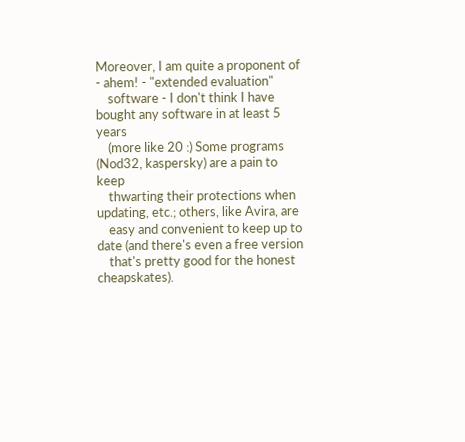Moreover, I am quite a proponent of - ahem! - "extended evaluation"
    software - I don't think I have bought any software in at least 5 years
    (more like 20 :) Some programs (Nod32, kaspersky) are a pain to keep
    thwarting their protections when updating, etc.; others, like Avira, are
    easy and convenient to keep up to date (and there's even a free version
    that's pretty good for the honest cheapskates).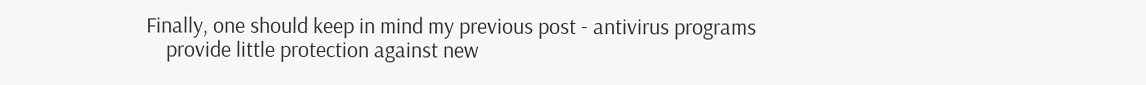Finally, one should keep in mind my previous post - antivirus programs
    provide little protection against new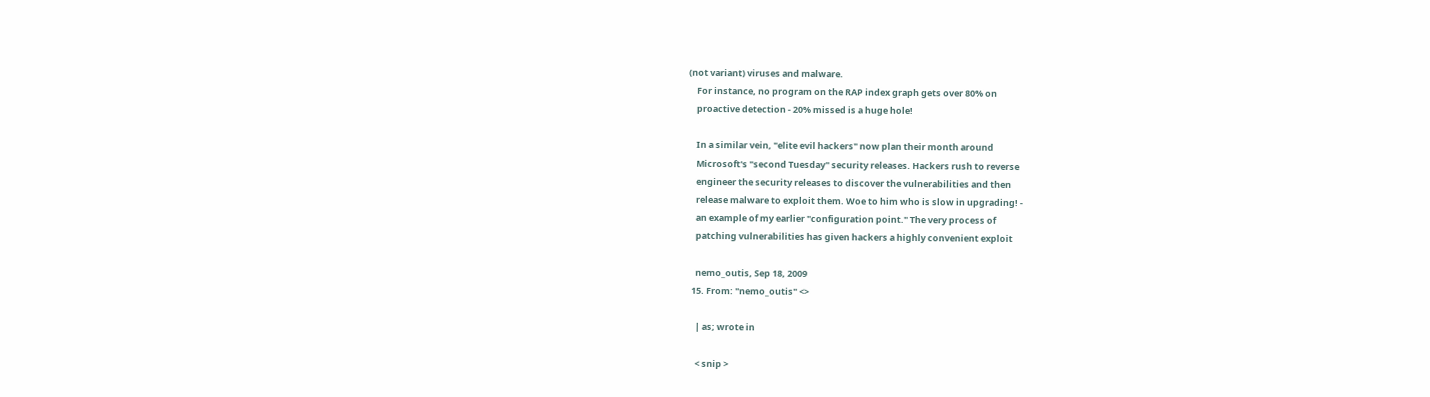(not variant) viruses and malware.
    For instance, no program on the RAP index graph gets over 80% on
    proactive detection - 20% missed is a huge hole!

    In a similar vein, "elite evil hackers" now plan their month around
    Microsoft's "second Tuesday" security releases. Hackers rush to reverse
    engineer the security releases to discover the vulnerabilities and then
    release malware to exploit them. Woe to him who is slow in upgrading! -
    an example of my earlier "configuration point." The very process of
    patching vulnerabilities has given hackers a highly convenient exploit

    nemo_outis, Sep 18, 2009
  15. From: "nemo_outis" <>

    | as; wrote in

    < snip >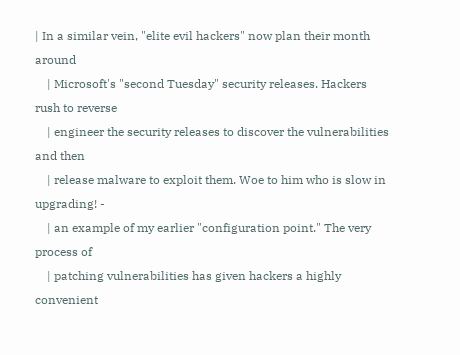| In a similar vein, "elite evil hackers" now plan their month around
    | Microsoft's "second Tuesday" security releases. Hackers rush to reverse
    | engineer the security releases to discover the vulnerabilities and then
    | release malware to exploit them. Woe to him who is slow in upgrading! -
    | an example of my earlier "configuration point." The very process of
    | patching vulnerabilities has given hackers a highly convenient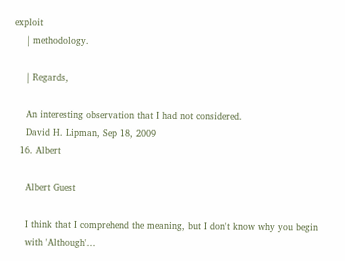exploit
    | methodology.

    | Regards,

    An interesting observation that I had not considered.
    David H. Lipman, Sep 18, 2009
  16. Albert

    Albert Guest

    I think that I comprehend the meaning, but I don't know why you begin
    with 'Although'...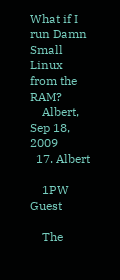What if I run Damn Small Linux from the RAM?
    Albert, Sep 18, 2009
  17. Albert

    1PW Guest

    The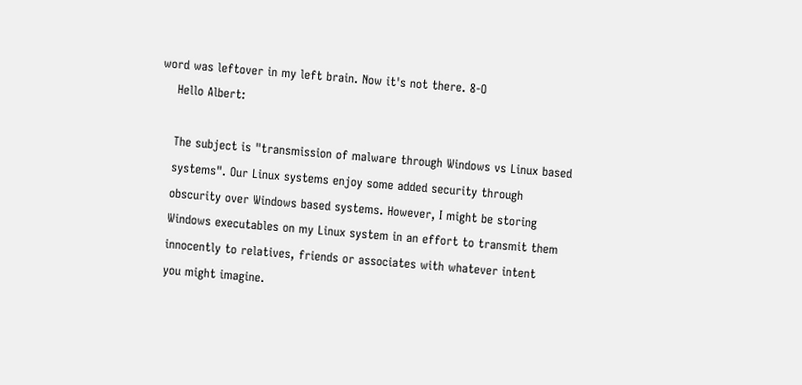word was leftover in my left brain. Now it's not there. 8-O
    Hello Albert:

    The subject is "transmission of malware through Windows vs Linux based
    systems". Our Linux systems enjoy some added security through
    obscurity over Windows based systems. However, I might be storing
    Windows executables on my Linux system in an effort to transmit them
    innocently to relatives, friends or associates with whatever intent
    you might imagine.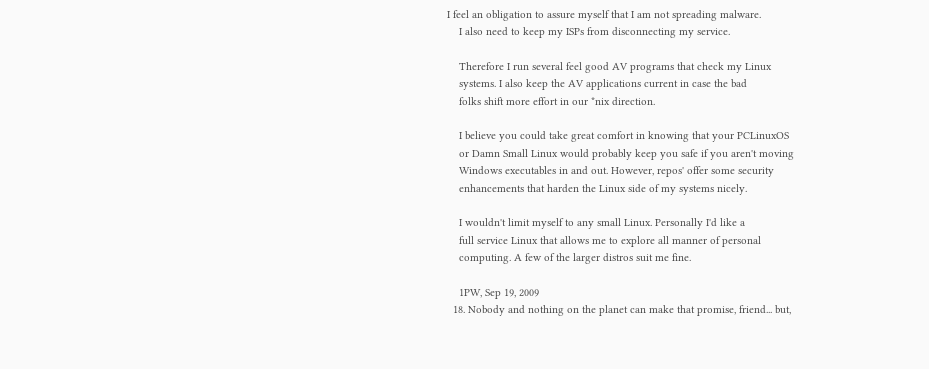I feel an obligation to assure myself that I am not spreading malware.
    I also need to keep my ISPs from disconnecting my service.

    Therefore I run several feel good AV programs that check my Linux
    systems. I also keep the AV applications current in case the bad
    folks shift more effort in our *nix direction.

    I believe you could take great comfort in knowing that your PCLinuxOS
    or Damn Small Linux would probably keep you safe if you aren't moving
    Windows executables in and out. However, repos' offer some security
    enhancements that harden the Linux side of my systems nicely.

    I wouldn't limit myself to any small Linux. Personally I'd like a
    full service Linux that allows me to explore all manner of personal
    computing. A few of the larger distros suit me fine.

    1PW, Sep 19, 2009
  18. Nobody and nothing on the planet can make that promise, friend... but,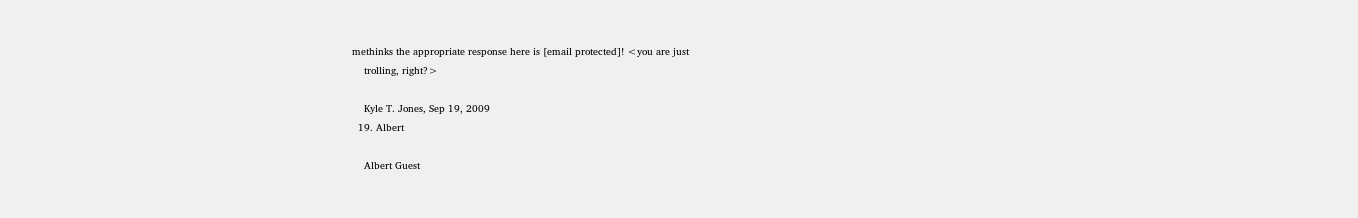methinks the appropriate response here is [email protected]! <you are just
    trolling, right?>

    Kyle T. Jones, Sep 19, 2009
  19. Albert

    Albert Guest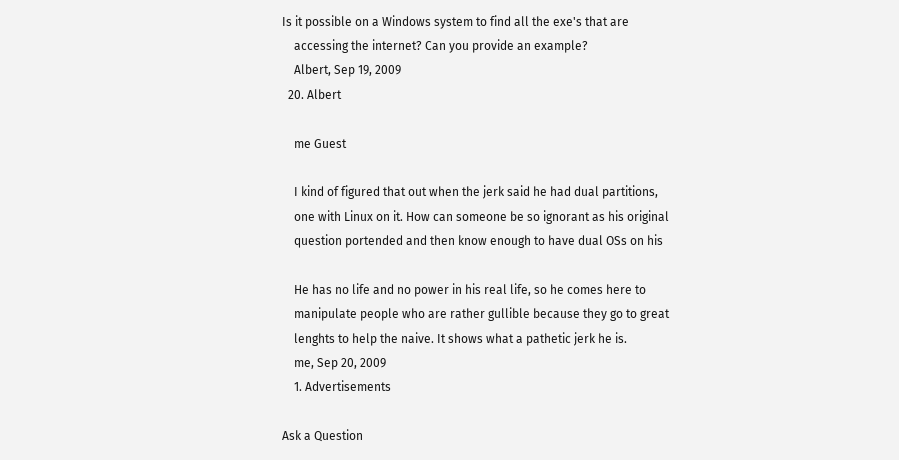Is it possible on a Windows system to find all the exe's that are
    accessing the internet? Can you provide an example?
    Albert, Sep 19, 2009
  20. Albert

    me Guest

    I kind of figured that out when the jerk said he had dual partitions,
    one with Linux on it. How can someone be so ignorant as his original
    question portended and then know enough to have dual OSs on his

    He has no life and no power in his real life, so he comes here to
    manipulate people who are rather gullible because they go to great
    lenghts to help the naive. It shows what a pathetic jerk he is.
    me, Sep 20, 2009
    1. Advertisements

Ask a Question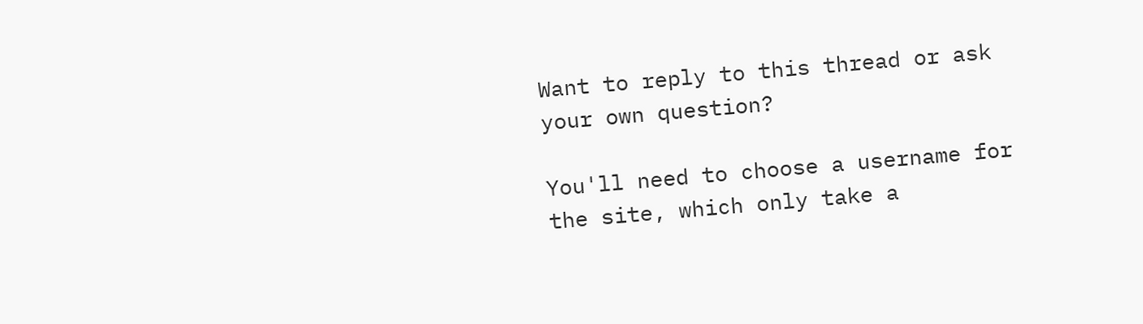Want to reply to this thread or ask your own question?

You'll need to choose a username for the site, which only take a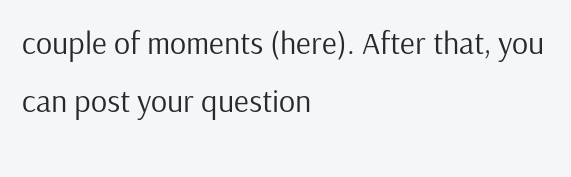couple of moments (here). After that, you can post your question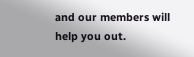and our members will help you out.